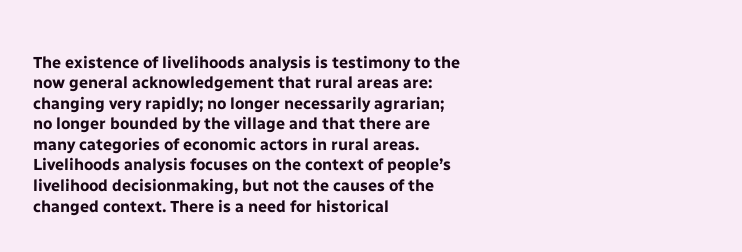The existence of livelihoods analysis is testimony to the now general acknowledgement that rural areas are: changing very rapidly; no longer necessarily agrarian; no longer bounded by the village and that there are many categories of economic actors in rural areas. Livelihoods analysis focuses on the context of people’s livelihood decisionmaking, but not the causes of the changed context. There is a need for historical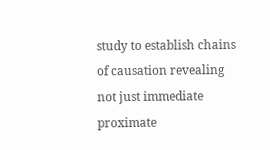study to establish chains of causation revealing not just immediate proximate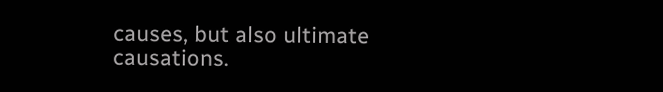causes, but also ultimate causations.